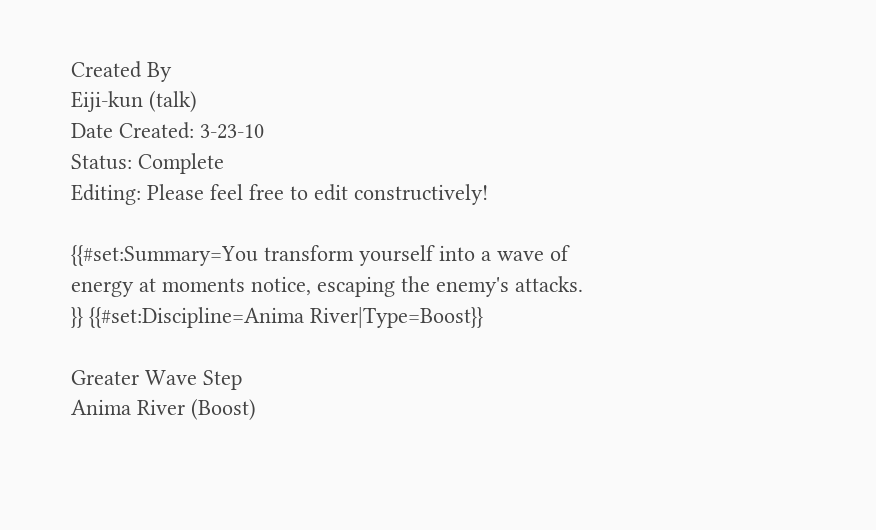Created By
Eiji-kun (talk)
Date Created: 3-23-10
Status: Complete
Editing: Please feel free to edit constructively!

{{#set:Summary=You transform yourself into a wave of energy at moments notice, escaping the enemy's attacks. }} {{#set:Discipline=Anima River|Type=Boost}}

Greater Wave Step
Anima River (Boost)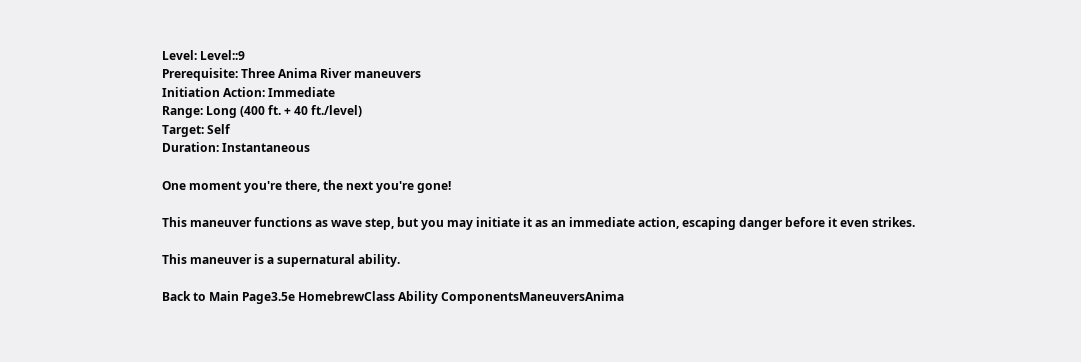Level: Level::9
Prerequisite: Three Anima River maneuvers
Initiation Action: Immediate
Range: Long (400 ft. + 40 ft./level)
Target: Self
Duration: Instantaneous

One moment you're there, the next you're gone!

This maneuver functions as wave step, but you may initiate it as an immediate action, escaping danger before it even strikes.

This maneuver is a supernatural ability.

Back to Main Page3.5e HomebrewClass Ability ComponentsManeuversAnima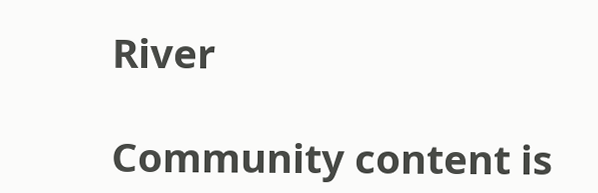River

Community content is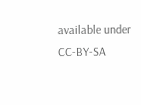available under CC-BY-SA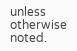unless otherwise noted.